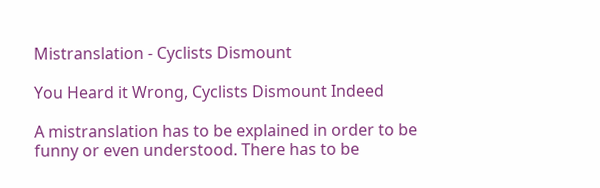Mistranslation - Cyclists Dismount

You Heard it Wrong, Cyclists Dismount Indeed

A mistranslation has to be explained in order to be funny or even understood. There has to be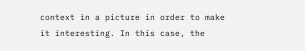context in a picture in order to make it interesting. In this case, the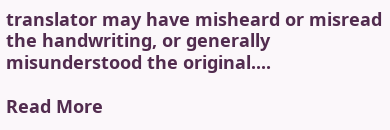translator may have misheard or misread the handwriting, or generally misunderstood the original....

Read More